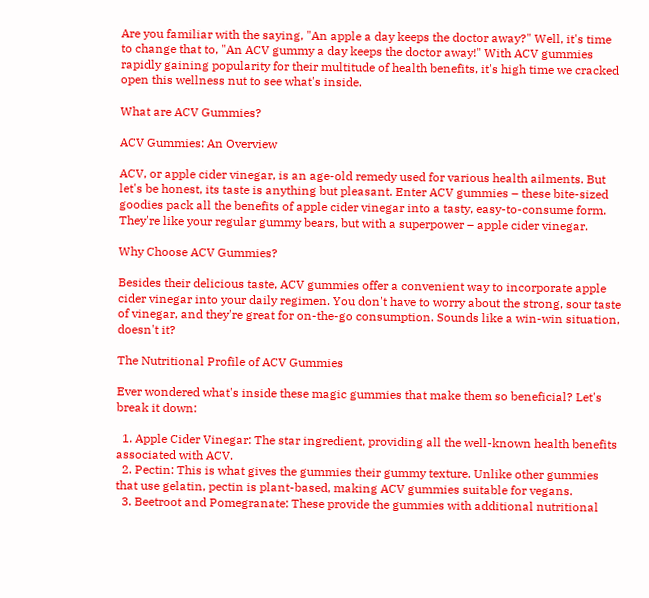Are you familiar with the saying, "An apple a day keeps the doctor away?" Well, it's time to change that to, "An ACV gummy a day keeps the doctor away!" With ACV gummies rapidly gaining popularity for their multitude of health benefits, it's high time we cracked open this wellness nut to see what's inside.

What are ACV Gummies?

ACV Gummies: An Overview

ACV, or apple cider vinegar, is an age-old remedy used for various health ailments. But let's be honest, its taste is anything but pleasant. Enter ACV gummies – these bite-sized goodies pack all the benefits of apple cider vinegar into a tasty, easy-to-consume form. They're like your regular gummy bears, but with a superpower – apple cider vinegar.

Why Choose ACV Gummies?

Besides their delicious taste, ACV gummies offer a convenient way to incorporate apple cider vinegar into your daily regimen. You don't have to worry about the strong, sour taste of vinegar, and they're great for on-the-go consumption. Sounds like a win-win situation, doesn't it?

The Nutritional Profile of ACV Gummies

Ever wondered what's inside these magic gummies that make them so beneficial? Let's break it down:

  1. Apple Cider Vinegar: The star ingredient, providing all the well-known health benefits associated with ACV.
  2. Pectin: This is what gives the gummies their gummy texture. Unlike other gummies that use gelatin, pectin is plant-based, making ACV gummies suitable for vegans.
  3. Beetroot and Pomegranate: These provide the gummies with additional nutritional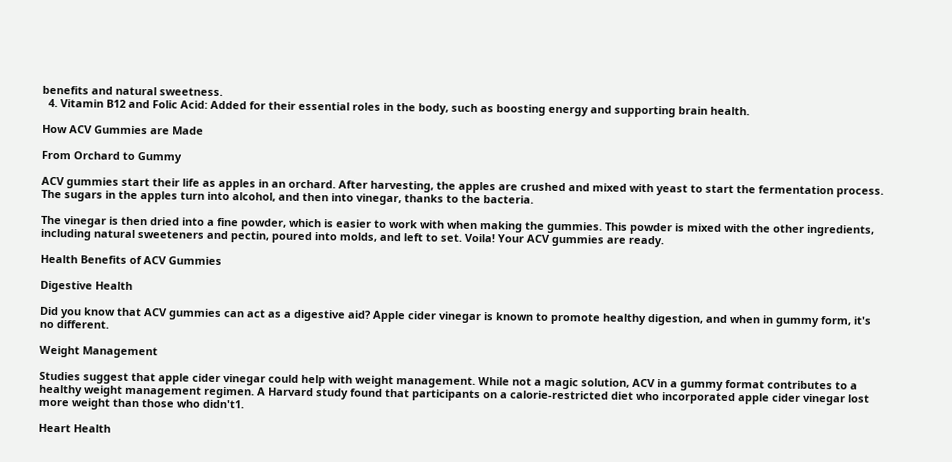benefits and natural sweetness.
  4. Vitamin B12 and Folic Acid: Added for their essential roles in the body, such as boosting energy and supporting brain health.

How ACV Gummies are Made

From Orchard to Gummy

ACV gummies start their life as apples in an orchard. After harvesting, the apples are crushed and mixed with yeast to start the fermentation process. The sugars in the apples turn into alcohol, and then into vinegar, thanks to the bacteria.

The vinegar is then dried into a fine powder, which is easier to work with when making the gummies. This powder is mixed with the other ingredients, including natural sweeteners and pectin, poured into molds, and left to set. Voila! Your ACV gummies are ready.

Health Benefits of ACV Gummies

Digestive Health

Did you know that ACV gummies can act as a digestive aid? Apple cider vinegar is known to promote healthy digestion, and when in gummy form, it's no different.

Weight Management

Studies suggest that apple cider vinegar could help with weight management. While not a magic solution, ACV in a gummy format contributes to a healthy weight management regimen. A Harvard study found that participants on a calorie-restricted diet who incorporated apple cider vinegar lost more weight than those who didn't1.

Heart Health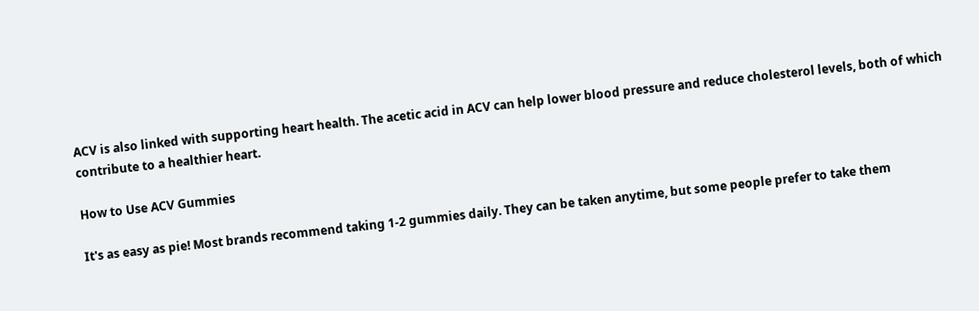ACV is also linked with supporting heart health. The acetic acid in ACV can help lower blood pressure and reduce cholesterol levels, both of which contribute to a healthier heart.

How to Use ACV Gummies

It's as easy as pie! Most brands recommend taking 1-2 gummies daily. They can be taken anytime, but some people prefer to take them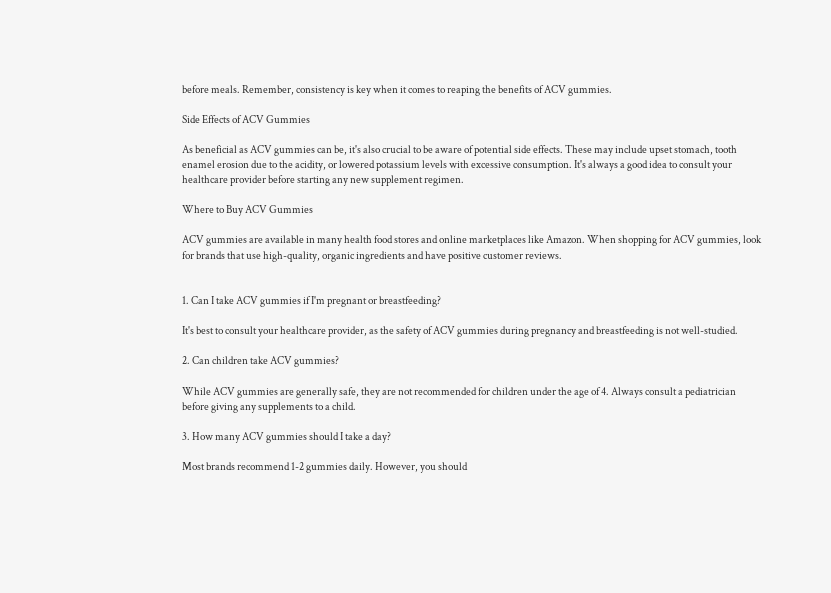before meals. Remember, consistency is key when it comes to reaping the benefits of ACV gummies.

Side Effects of ACV Gummies

As beneficial as ACV gummies can be, it's also crucial to be aware of potential side effects. These may include upset stomach, tooth enamel erosion due to the acidity, or lowered potassium levels with excessive consumption. It's always a good idea to consult your healthcare provider before starting any new supplement regimen.

Where to Buy ACV Gummies

ACV gummies are available in many health food stores and online marketplaces like Amazon. When shopping for ACV gummies, look for brands that use high-quality, organic ingredients and have positive customer reviews.


1. Can I take ACV gummies if I'm pregnant or breastfeeding?

It's best to consult your healthcare provider, as the safety of ACV gummies during pregnancy and breastfeeding is not well-studied.

2. Can children take ACV gummies?

While ACV gummies are generally safe, they are not recommended for children under the age of 4. Always consult a pediatrician before giving any supplements to a child.

3. How many ACV gummies should I take a day?

Most brands recommend 1-2 gummies daily. However, you should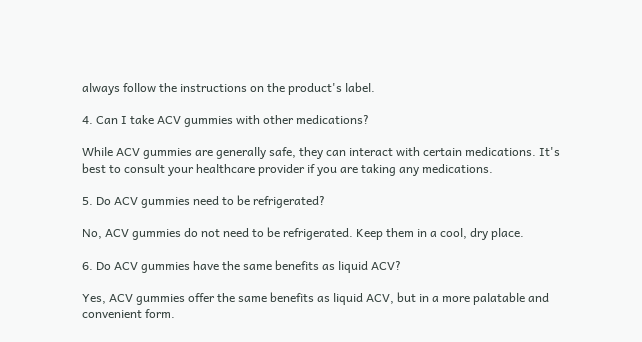always follow the instructions on the product's label.

4. Can I take ACV gummies with other medications?

While ACV gummies are generally safe, they can interact with certain medications. It's best to consult your healthcare provider if you are taking any medications.

5. Do ACV gummies need to be refrigerated?

No, ACV gummies do not need to be refrigerated. Keep them in a cool, dry place.

6. Do ACV gummies have the same benefits as liquid ACV?

Yes, ACV gummies offer the same benefits as liquid ACV, but in a more palatable and convenient form.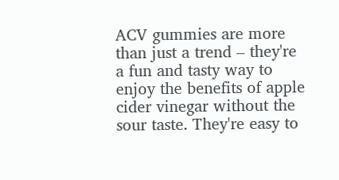ACV gummies are more than just a trend – they're a fun and tasty way to enjoy the benefits of apple cider vinegar without the sour taste. They're easy to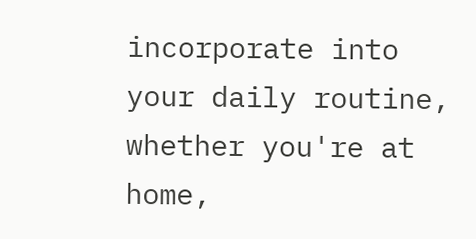incorporate into your daily routine, whether you're at home,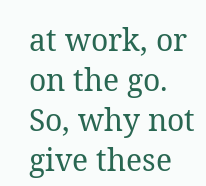at work, or on the go. So, why not give these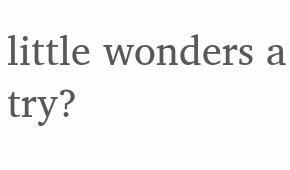little wonders a try?